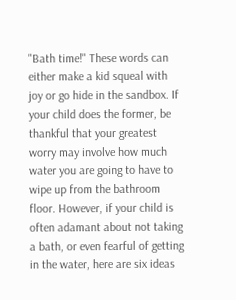"Bath time!" These words can either make a kid squeal with joy or go hide in the sandbox. If your child does the former, be thankful that your greatest worry may involve how much water you are going to have to wipe up from the bathroom floor. However, if your child is often adamant about not taking a bath, or even fearful of getting in the water, here are six ideas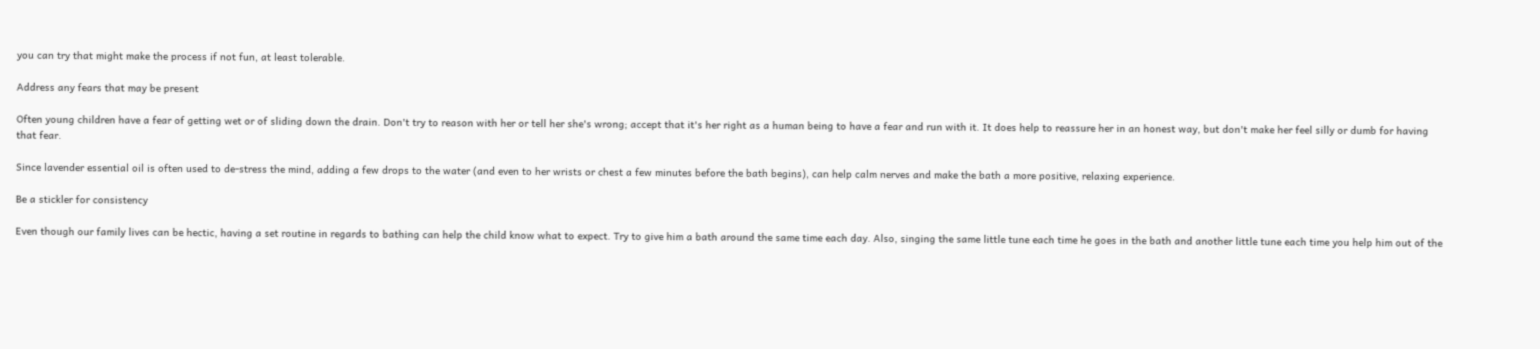you can try that might make the process if not fun, at least tolerable.

Address any fears that may be present

Often young children have a fear of getting wet or of sliding down the drain. Don't try to reason with her or tell her she's wrong; accept that it's her right as a human being to have a fear and run with it. It does help to reassure her in an honest way, but don't make her feel silly or dumb for having that fear.

Since lavender essential oil is often used to de-stress the mind, adding a few drops to the water (and even to her wrists or chest a few minutes before the bath begins), can help calm nerves and make the bath a more positive, relaxing experience.

Be a stickler for consistency

Even though our family lives can be hectic, having a set routine in regards to bathing can help the child know what to expect. Try to give him a bath around the same time each day. Also, singing the same little tune each time he goes in the bath and another little tune each time you help him out of the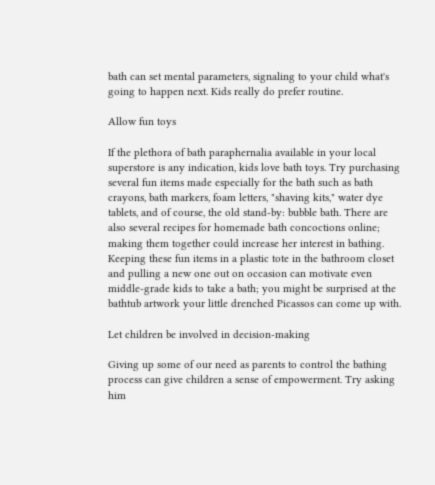bath can set mental parameters, signaling to your child what's going to happen next. Kids really do prefer routine.

Allow fun toys

If the plethora of bath paraphernalia available in your local superstore is any indication, kids love bath toys. Try purchasing several fun items made especially for the bath such as bath crayons, bath markers, foam letters, "shaving kits," water dye tablets, and of course, the old stand-by: bubble bath. There are also several recipes for homemade bath concoctions online; making them together could increase her interest in bathing. Keeping these fun items in a plastic tote in the bathroom closet and pulling a new one out on occasion can motivate even middle-grade kids to take a bath; you might be surprised at the bathtub artwork your little drenched Picassos can come up with.

Let children be involved in decision-making

Giving up some of our need as parents to control the bathing process can give children a sense of empowerment. Try asking him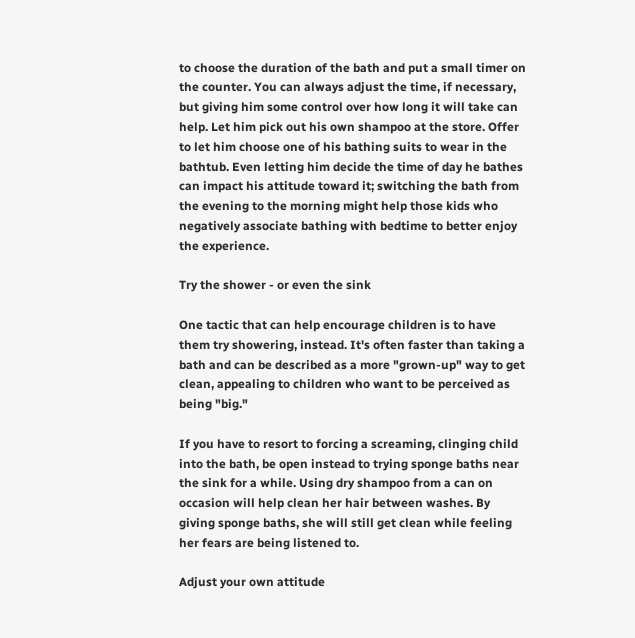to choose the duration of the bath and put a small timer on the counter. You can always adjust the time, if necessary, but giving him some control over how long it will take can help. Let him pick out his own shampoo at the store. Offer to let him choose one of his bathing suits to wear in the bathtub. Even letting him decide the time of day he bathes can impact his attitude toward it; switching the bath from the evening to the morning might help those kids who negatively associate bathing with bedtime to better enjoy the experience.

Try the shower - or even the sink

One tactic that can help encourage children is to have them try showering, instead. It's often faster than taking a bath and can be described as a more "grown-up" way to get clean, appealing to children who want to be perceived as being "big."

If you have to resort to forcing a screaming, clinging child into the bath, be open instead to trying sponge baths near the sink for a while. Using dry shampoo from a can on occasion will help clean her hair between washes. By giving sponge baths, she will still get clean while feeling her fears are being listened to.

Adjust your own attitude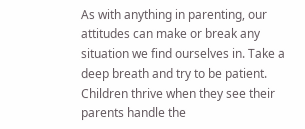As with anything in parenting, our attitudes can make or break any situation we find ourselves in. Take a deep breath and try to be patient. Children thrive when they see their parents handle the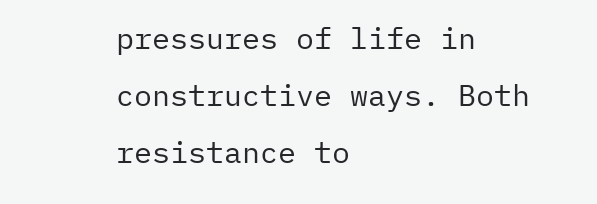pressures of life in constructive ways. Both resistance to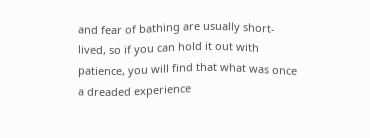and fear of bathing are usually short-lived, so if you can hold it out with patience, you will find that what was once a dreaded experience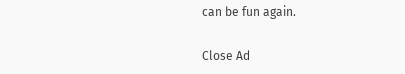can be fun again.

Close Ad